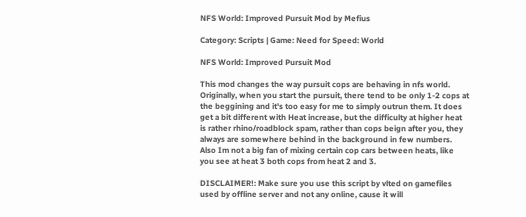NFS World: Improved Pursuit Mod by Mefius

Category: Scripts | Game: Need for Speed: World

NFS World: Improved Pursuit Mod

This mod changes the way pursuit cops are behaving in nfs world. Originally, when you start the pursuit, there tend to be only 1-2 cops at the beggining and it's too easy for me to simply outrun them. It does get a bit different with Heat increase, but the difficulty at higher heat is rather rhino/roadblock spam, rather than cops beign after you, they always are somewhere behind in the background in few numbers. Also Im not a big fan of mixing certain cop cars between heats, like you see at heat 3 both cops from heat 2 and 3.

DISCLAIMER!: Make sure you use this script by vlted on gamefiles used by offline server and not any online, cause it will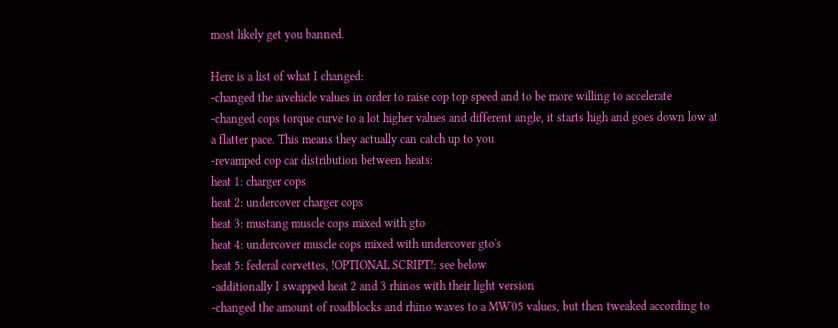most likely get you banned.

Here is a list of what I changed:
-changed the aivehicle values in order to raise cop top speed and to be more willing to accelerate
-changed cops torque curve to a lot higher values and different angle, it starts high and goes down low at a flatter pace. This means they actually can catch up to you
-revamped cop car distribution between heats:
heat 1: charger cops
heat 2: undercover charger cops
heat 3: mustang muscle cops mixed with gto
heat 4: undercover muscle cops mixed with undercover gto's
heat 5: federal corvettes, !OPTIONAL SCRIPT!: see below
-additionally I swapped heat 2 and 3 rhinos with their light version
-changed the amount of roadblocks and rhino waves to a MW'05 values, but then tweaked according to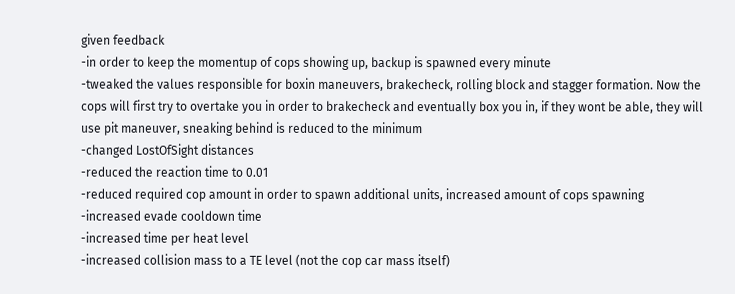given feedback
-in order to keep the momentup of cops showing up, backup is spawned every minute
-tweaked the values responsible for boxin maneuvers, brakecheck, rolling block and stagger formation. Now the cops will first try to overtake you in order to brakecheck and eventually box you in, if they wont be able, they will use pit maneuver, sneaking behind is reduced to the minimum
-changed LostOfSight distances
-reduced the reaction time to 0.01
-reduced required cop amount in order to spawn additional units, increased amount of cops spawning
-increased evade cooldown time
-increased time per heat level
-increased collision mass to a TE level (not the cop car mass itself)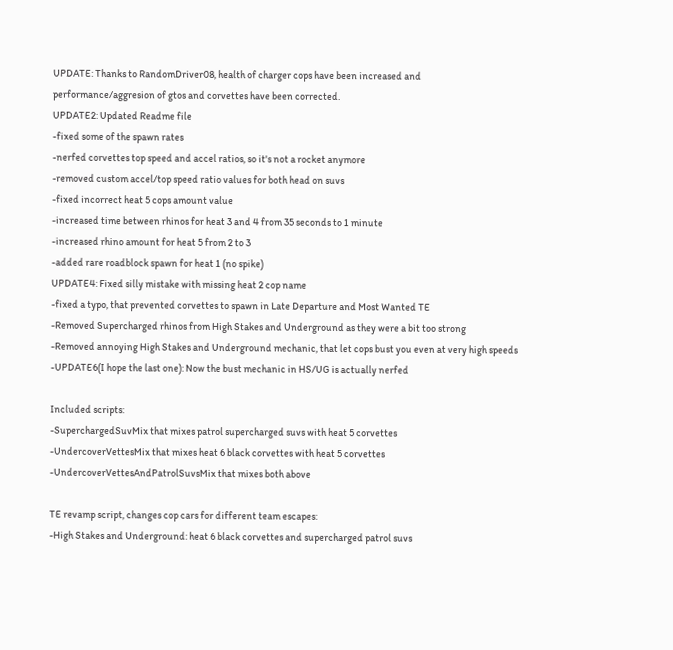UPDATE: Thanks to RandomDriver08, health of charger cops have been increased and performance/aggresion of gtos and corvettes have been corrected.
UPDATE2: Updated Readme file
-fixed some of the spawn rates
-nerfed corvettes top speed and accel ratios, so it's not a rocket anymore
-removed custom accel/top speed ratio values for both head on suvs
-fixed incorrect heat 5 cops amount value
-increased time between rhinos for heat 3 and 4 from 35 seconds to 1 minute
-increased rhino amount for heat 5 from 2 to 3
-added rare roadblock spawn for heat 1 (no spike)
UPDATE4: Fixed silly mistake with missing heat 2 cop name
-fixed a typo, that prevented corvettes to spawn in Late Departure and Most Wanted TE
-Removed Supercharged rhinos from High Stakes and Underground as they were a bit too strong
-Removed annoying High Stakes and Underground mechanic, that let cops bust you even at very high speeds
-UPDATE6(I hope the last one): Now the bust mechanic in HS/UG is actually nerfed

Included scripts:
-SuperchargedSuvMix that mixes patrol supercharged suvs with heat 5 corvettes
-UndercoverVettesMix that mixes heat 6 black corvettes with heat 5 corvettes
-UndercoverVettesAndPatrolSuvsMix that mixes both above

TE revamp script, changes cop cars for different team escapes:
-High Stakes and Underground: heat 6 black corvettes and supercharged patrol suvs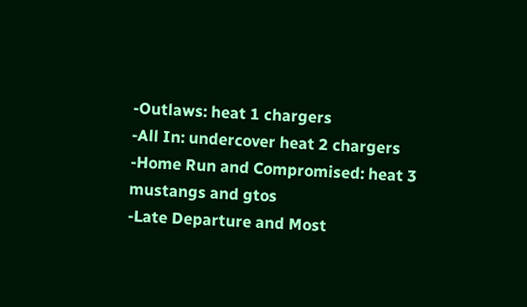-Outlaws: heat 1 chargers
-All In: undercover heat 2 chargers
-Home Run and Compromised: heat 3 mustangs and gtos
-Late Departure and Most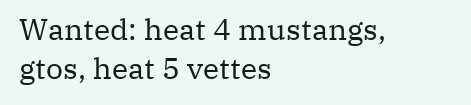Wanted: heat 4 mustangs, gtos, heat 5 vettes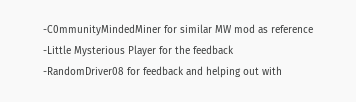-C0mmunityMindedMiner for similar MW mod as reference
-Little Mysterious Player for the feedback
-RandomDriver08 for feedback and helping out with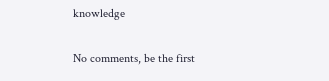knowledge


No comments, be the first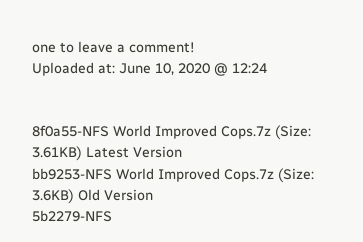one to leave a comment!
Uploaded at: June 10, 2020 @ 12:24


8f0a55-NFS World Improved Cops.7z (Size: 3.61KB) Latest Version
bb9253-NFS World Improved Cops.7z (Size: 3.6KB) Old Version
5b2279-NFS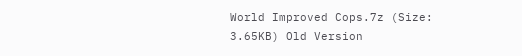World Improved Cops.7z (Size: 3.65KB) Old Version